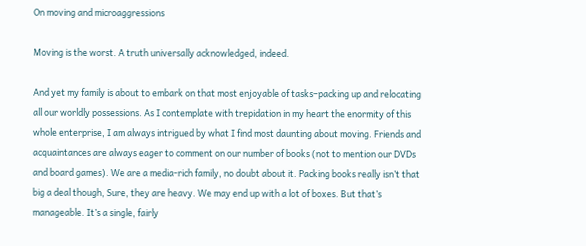On moving and microaggressions

Moving is the worst. A truth universally acknowledged, indeed.

And yet my family is about to embark on that most enjoyable of tasks–packing up and relocating all our worldly possessions. As I contemplate with trepidation in my heart the enormity of this whole enterprise, I am always intrigued by what I find most daunting about moving. Friends and acquaintances are always eager to comment on our number of books (not to mention our DVDs and board games). We are a media-rich family, no doubt about it. Packing books really isn’t that big a deal though, Sure, they are heavy. We may end up with a lot of boxes. But that’s manageable. It’s a single, fairly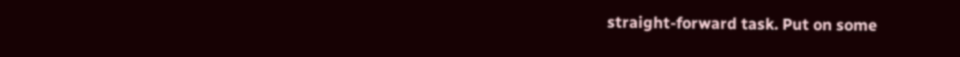straight-forward task. Put on some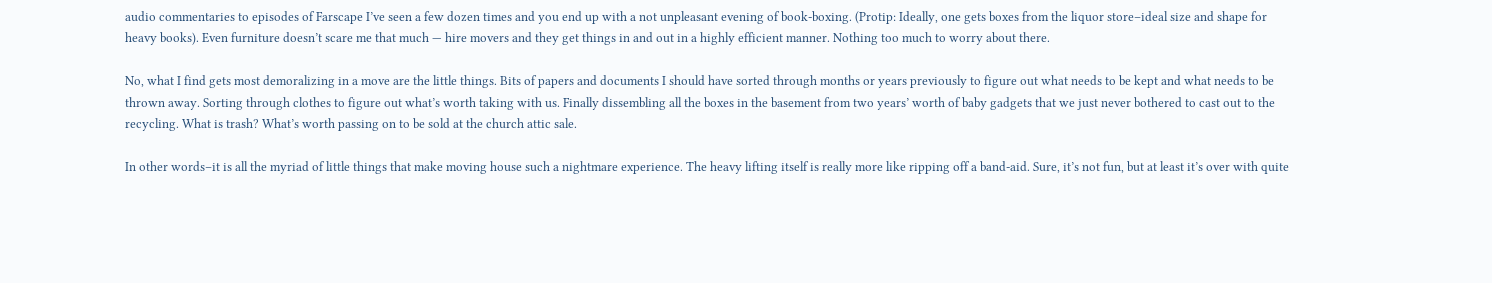audio commentaries to episodes of Farscape I’ve seen a few dozen times and you end up with a not unpleasant evening of book-boxing. (Protip: Ideally, one gets boxes from the liquor store–ideal size and shape for heavy books). Even furniture doesn’t scare me that much — hire movers and they get things in and out in a highly efficient manner. Nothing too much to worry about there.

No, what I find gets most demoralizing in a move are the little things. Bits of papers and documents I should have sorted through months or years previously to figure out what needs to be kept and what needs to be thrown away. Sorting through clothes to figure out what’s worth taking with us. Finally dissembling all the boxes in the basement from two years’ worth of baby gadgets that we just never bothered to cast out to the recycling. What is trash? What’s worth passing on to be sold at the church attic sale.

In other words–it is all the myriad of little things that make moving house such a nightmare experience. The heavy lifting itself is really more like ripping off a band-aid. Sure, it’s not fun, but at least it’s over with quite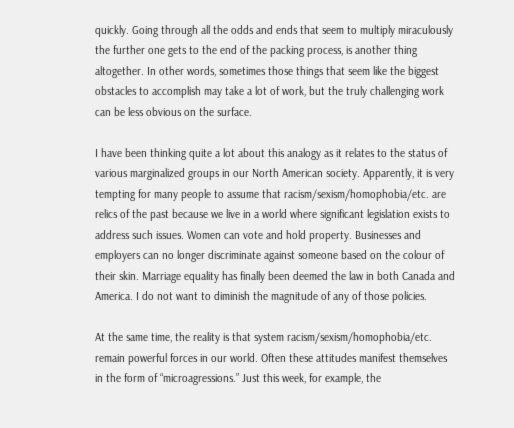quickly. Going through all the odds and ends that seem to multiply miraculously the further one gets to the end of the packing process, is another thing altogether. In other words, sometimes those things that seem like the biggest obstacles to accomplish may take a lot of work, but the truly challenging work can be less obvious on the surface.

I have been thinking quite a lot about this analogy as it relates to the status of various marginalized groups in our North American society. Apparently, it is very tempting for many people to assume that racism/sexism/homophobia/etc. are relics of the past because we live in a world where significant legislation exists to address such issues. Women can vote and hold property. Businesses and employers can no longer discriminate against someone based on the colour of their skin. Marriage equality has finally been deemed the law in both Canada and America. I do not want to diminish the magnitude of any of those policies.

At the same time, the reality is that system racism/sexism/homophobia/etc. remain powerful forces in our world. Often these attitudes manifest themselves in the form of “microagressions.” Just this week, for example, the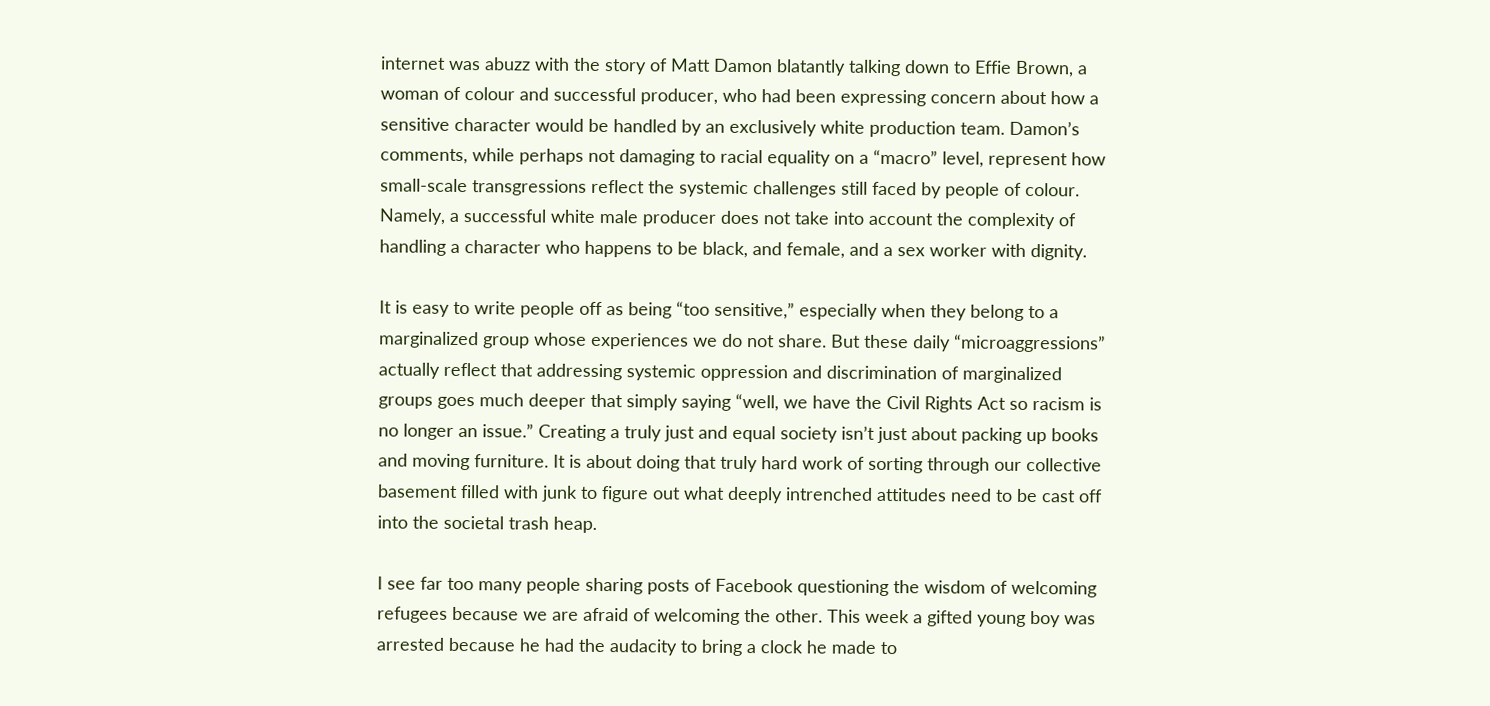internet was abuzz with the story of Matt Damon blatantly talking down to Effie Brown, a woman of colour and successful producer, who had been expressing concern about how a sensitive character would be handled by an exclusively white production team. Damon’s comments, while perhaps not damaging to racial equality on a “macro” level, represent how small-scale transgressions reflect the systemic challenges still faced by people of colour. Namely, a successful white male producer does not take into account the complexity of handling a character who happens to be black, and female, and a sex worker with dignity.

It is easy to write people off as being “too sensitive,” especially when they belong to a marginalized group whose experiences we do not share. But these daily “microaggressions” actually reflect that addressing systemic oppression and discrimination of marginalized groups goes much deeper that simply saying “well, we have the Civil Rights Act so racism is no longer an issue.” Creating a truly just and equal society isn’t just about packing up books and moving furniture. It is about doing that truly hard work of sorting through our collective basement filled with junk to figure out what deeply intrenched attitudes need to be cast off into the societal trash heap.

I see far too many people sharing posts of Facebook questioning the wisdom of welcoming refugees because we are afraid of welcoming the other. This week a gifted young boy was arrested because he had the audacity to bring a clock he made to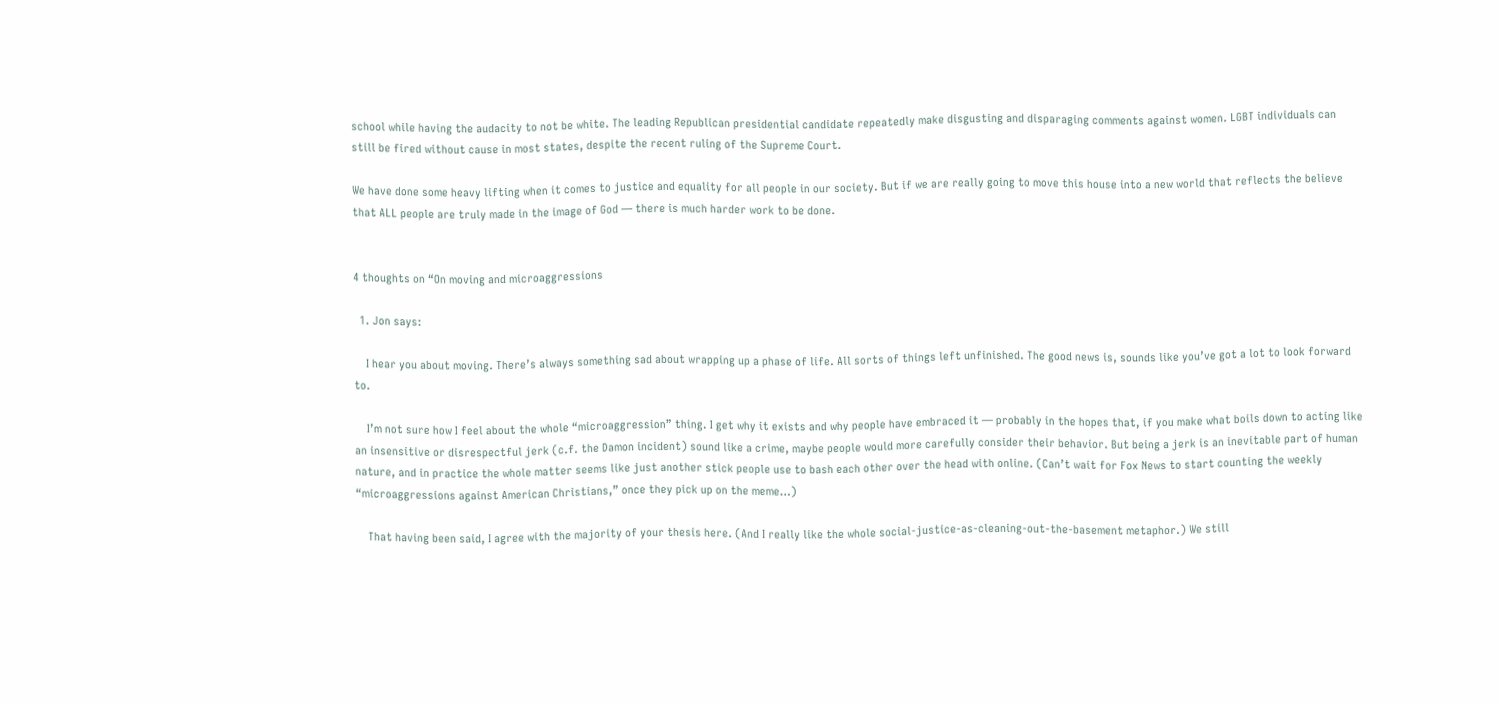school while having the audacity to not be white. The leading Republican presidential candidate repeatedly make disgusting and disparaging comments against women. LGBT individuals can still be fired without cause in most states, despite the recent ruling of the Supreme Court.

We have done some heavy lifting when it comes to justice and equality for all people in our society. But if we are really going to move this house into a new world that reflects the believe that ALL people are truly made in the image of God — there is much harder work to be done.


4 thoughts on “On moving and microaggressions

  1. Jon says:

    I hear you about moving. There’s always something sad about wrapping up a phase of life. All sorts of things left unfinished. The good news is, sounds like you’ve got a lot to look forward to.

    I’m not sure how I feel about the whole “microaggression” thing. I get why it exists and why people have embraced it — probably in the hopes that, if you make what boils down to acting like an insensitive or disrespectful jerk (c.f. the Damon incident) sound like a crime, maybe people would more carefully consider their behavior. But being a jerk is an inevitable part of human nature, and in practice the whole matter seems like just another stick people use to bash each other over the head with online. (Can’t wait for Fox News to start counting the weekly “microaggressions against American Christians,” once they pick up on the meme…)

    That having been said, I agree with the majority of your thesis here. (And I really like the whole social-justice-as-cleaning-out-the-basement metaphor.) We still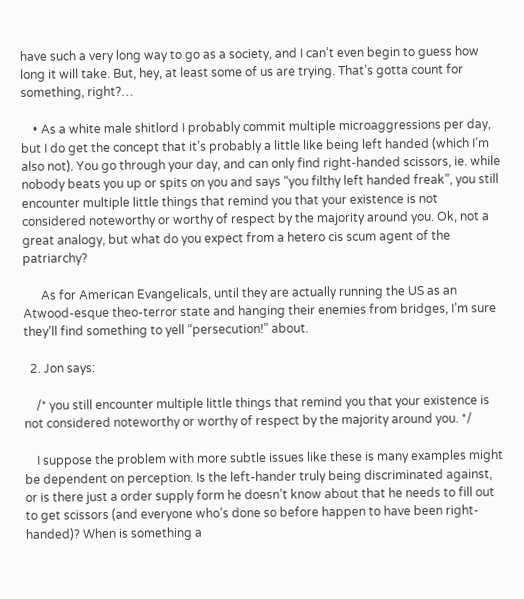have such a very long way to go as a society, and I can’t even begin to guess how long it will take. But, hey, at least some of us are trying. That’s gotta count for something, right?…

    • As a white male shitlord I probably commit multiple microaggressions per day, but I do get the concept that it’s probably a little like being left handed (which I’m also not). You go through your day, and can only find right-handed scissors, ie. while nobody beats you up or spits on you and says “you filthy left handed freak”, you still encounter multiple little things that remind you that your existence is not considered noteworthy or worthy of respect by the majority around you. Ok, not a great analogy, but what do you expect from a hetero cis scum agent of the patriarchy?

      As for American Evangelicals, until they are actually running the US as an Atwood-esque theo-terror state and hanging their enemies from bridges, I’m sure they’ll find something to yell “persecution!” about.

  2. Jon says:

    /* you still encounter multiple little things that remind you that your existence is not considered noteworthy or worthy of respect by the majority around you. */

    I suppose the problem with more subtle issues like these is many examples might be dependent on perception. Is the left-hander truly being discriminated against, or is there just a order supply form he doesn’t know about that he needs to fill out to get scissors (and everyone who’s done so before happen to have been right-handed)? When is something a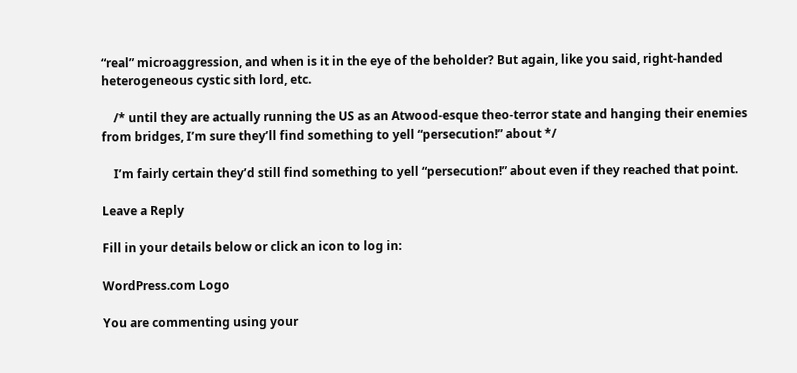“real” microaggression, and when is it in the eye of the beholder? But again, like you said, right-handed heterogeneous cystic sith lord, etc.

    /* until they are actually running the US as an Atwood-esque theo-terror state and hanging their enemies from bridges, I’m sure they’ll find something to yell “persecution!” about */

    I’m fairly certain they’d still find something to yell “persecution!” about even if they reached that point.

Leave a Reply

Fill in your details below or click an icon to log in:

WordPress.com Logo

You are commenting using your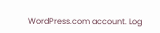WordPress.com account. Log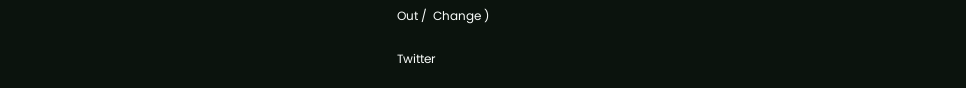Out /  Change )

Twitter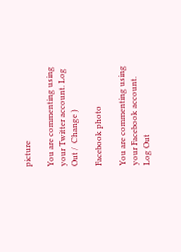picture

You are commenting using your Twitter account. Log Out /  Change )

Facebook photo

You are commenting using your Facebook account. Log Out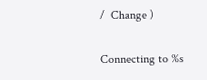/  Change )

Connecting to %s